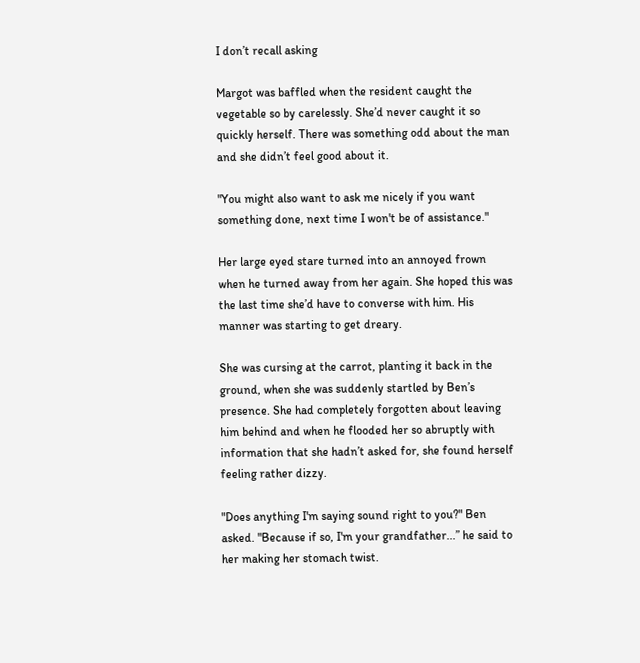I don’t recall asking

Margot was baffled when the resident caught the vegetable so by carelessly. She’d never caught it so quickly herself. There was something odd about the man and she didn’t feel good about it.

"You might also want to ask me nicely if you want something done, next time I won't be of assistance."

Her large eyed stare turned into an annoyed frown when he turned away from her again. She hoped this was the last time she’d have to converse with him. His manner was starting to get dreary.

She was cursing at the carrot, planting it back in the ground, when she was suddenly startled by Ben’s presence. She had completely forgotten about leaving him behind and when he flooded her so abruptly with information that she hadn’t asked for, she found herself feeling rather dizzy.

"Does anything I'm saying sound right to you?" Ben asked. "Because if so, I'm your grandfather...” he said to her making her stomach twist.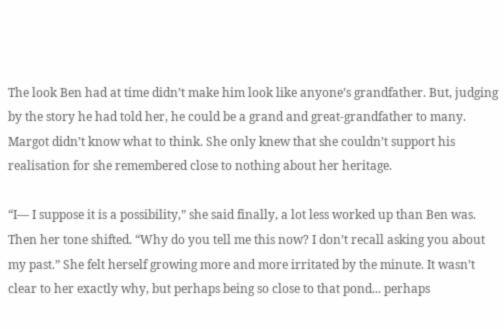The look Ben had at time didn’t make him look like anyone’s grandfather. But, judging by the story he had told her, he could be a grand and great-grandfather to many. Margot didn’t know what to think. She only knew that she couldn’t support his realisation for she remembered close to nothing about her heritage.

“I— I suppose it is a possibility,” she said finally, a lot less worked up than Ben was. Then her tone shifted. “Why do you tell me this now? I don’t recall asking you about my past.” She felt herself growing more and more irritated by the minute. It wasn’t clear to her exactly why, but perhaps being so close to that pond... perhaps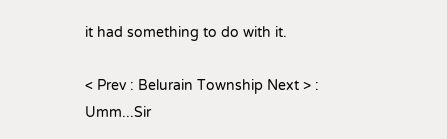it had something to do with it.

< Prev : Belurain Township Next > : Umm...Sir